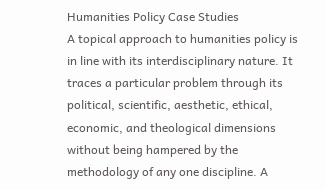Humanities Policy Case Studies
A topical approach to humanities policy is in line with its interdisciplinary nature. It traces a particular problem through its political, scientific, aesthetic, ethical, economic, and theological dimensions without being hampered by the methodology of any one discipline. A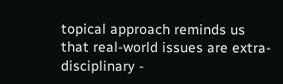topical approach reminds us that real-world issues are extra-disciplinary -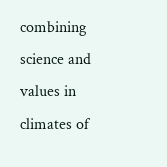combining science and values in climates of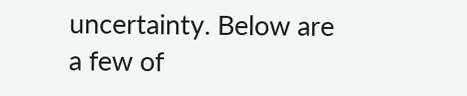uncertainty. Below are a few of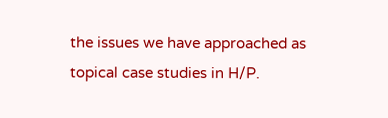the issues we have approached as topical case studies in H/P.